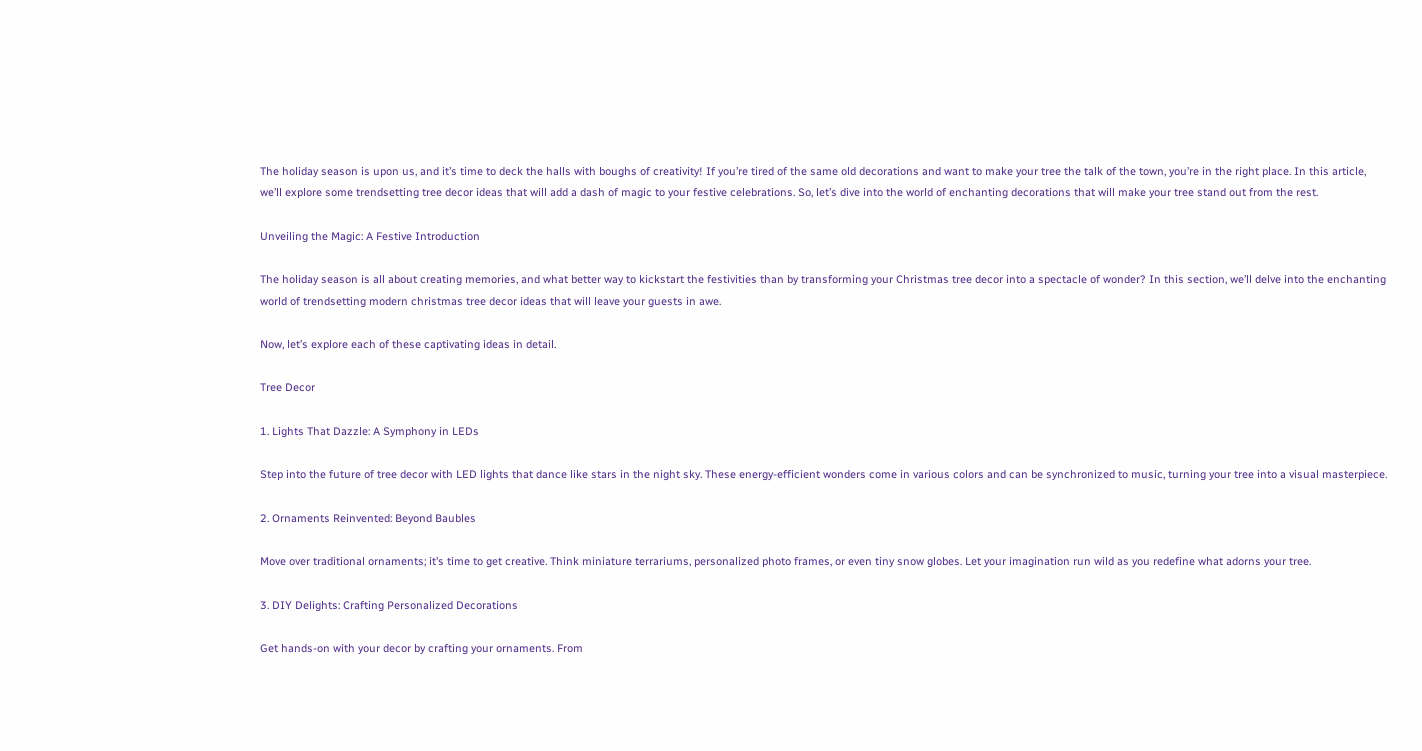The holiday season is upon us, and it’s time to deck the halls with boughs of creativity! If you’re tired of the same old decorations and want to make your tree the talk of the town, you’re in the right place. In this article, we’ll explore some trendsetting tree decor ideas that will add a dash of magic to your festive celebrations. So, let’s dive into the world of enchanting decorations that will make your tree stand out from the rest.

Unveiling the Magic: A Festive Introduction

The holiday season is all about creating memories, and what better way to kickstart the festivities than by transforming your Christmas tree decor into a spectacle of wonder? In this section, we’ll delve into the enchanting world of trendsetting modern christmas tree decor ideas that will leave your guests in awe.

Now, let’s explore each of these captivating ideas in detail.

Tree Decor

1. Lights That Dazzle: A Symphony in LEDs

Step into the future of tree decor with LED lights that dance like stars in the night sky. These energy-efficient wonders come in various colors and can be synchronized to music, turning your tree into a visual masterpiece.

2. Ornaments Reinvented: Beyond Baubles

Move over traditional ornaments; it’s time to get creative. Think miniature terrariums, personalized photo frames, or even tiny snow globes. Let your imagination run wild as you redefine what adorns your tree.

3. DIY Delights: Crafting Personalized Decorations

Get hands-on with your decor by crafting your ornaments. From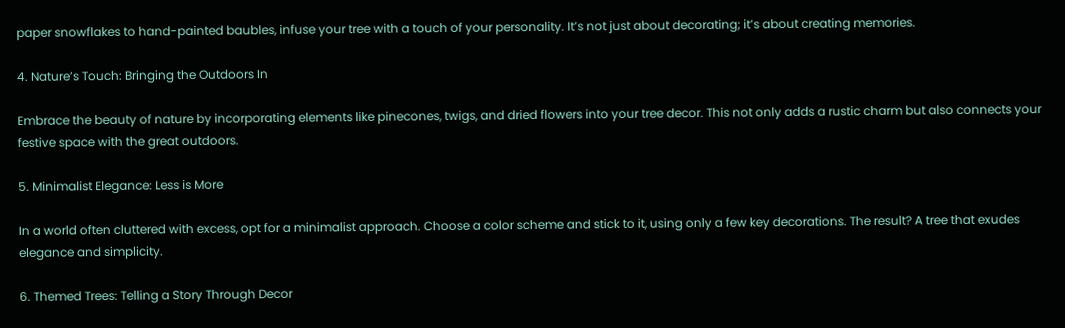paper snowflakes to hand-painted baubles, infuse your tree with a touch of your personality. It’s not just about decorating; it’s about creating memories.

4. Nature’s Touch: Bringing the Outdoors In

Embrace the beauty of nature by incorporating elements like pinecones, twigs, and dried flowers into your tree decor. This not only adds a rustic charm but also connects your festive space with the great outdoors.

5. Minimalist Elegance: Less is More

In a world often cluttered with excess, opt for a minimalist approach. Choose a color scheme and stick to it, using only a few key decorations. The result? A tree that exudes elegance and simplicity.

6. Themed Trees: Telling a Story Through Decor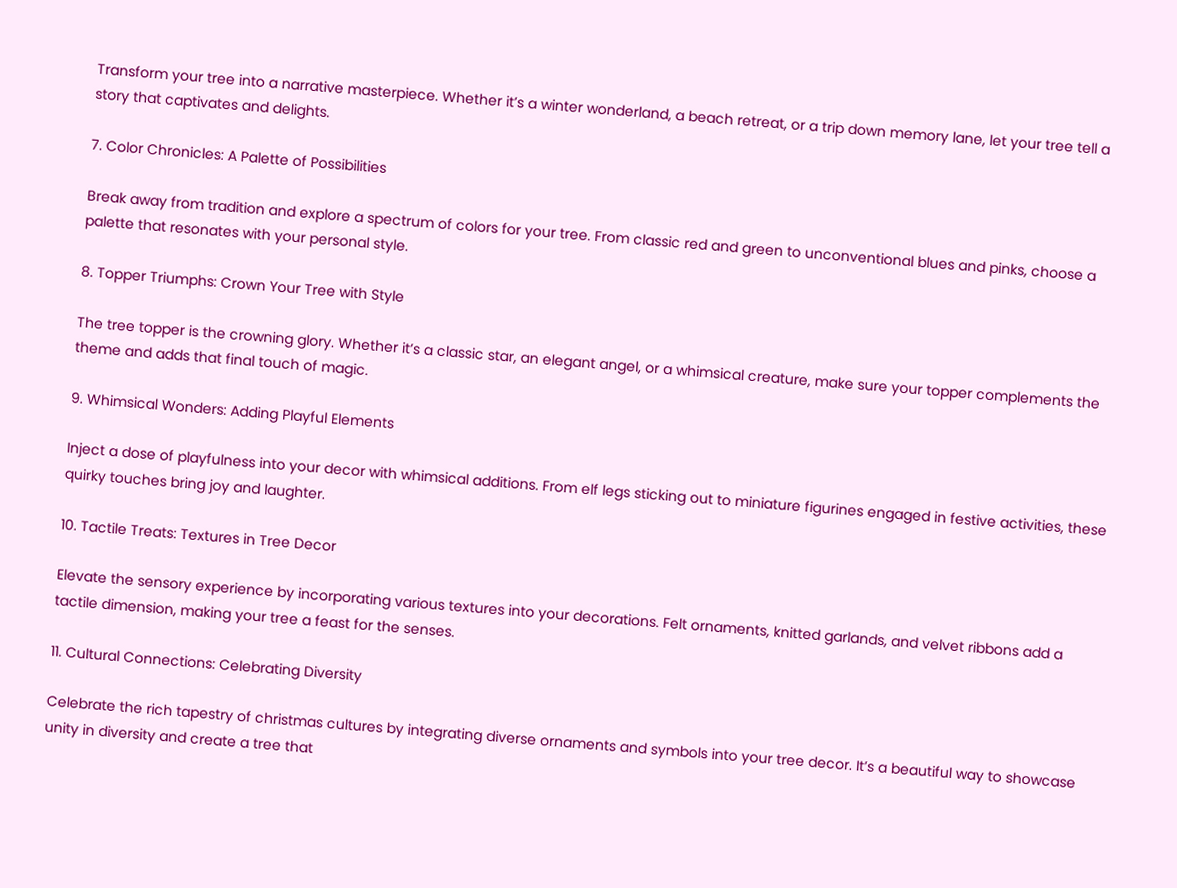Transform your tree into a narrative masterpiece. Whether it’s a winter wonderland, a beach retreat, or a trip down memory lane, let your tree tell a story that captivates and delights.

7. Color Chronicles: A Palette of Possibilities

Break away from tradition and explore a spectrum of colors for your tree. From classic red and green to unconventional blues and pinks, choose a palette that resonates with your personal style.

8. Topper Triumphs: Crown Your Tree with Style

The tree topper is the crowning glory. Whether it’s a classic star, an elegant angel, or a whimsical creature, make sure your topper complements the theme and adds that final touch of magic.

9. Whimsical Wonders: Adding Playful Elements

Inject a dose of playfulness into your decor with whimsical additions. From elf legs sticking out to miniature figurines engaged in festive activities, these quirky touches bring joy and laughter.

10. Tactile Treats: Textures in Tree Decor

Elevate the sensory experience by incorporating various textures into your decorations. Felt ornaments, knitted garlands, and velvet ribbons add a tactile dimension, making your tree a feast for the senses.

11. Cultural Connections: Celebrating Diversity

Celebrate the rich tapestry of christmas cultures by integrating diverse ornaments and symbols into your tree decor. It’s a beautiful way to showcase unity in diversity and create a tree that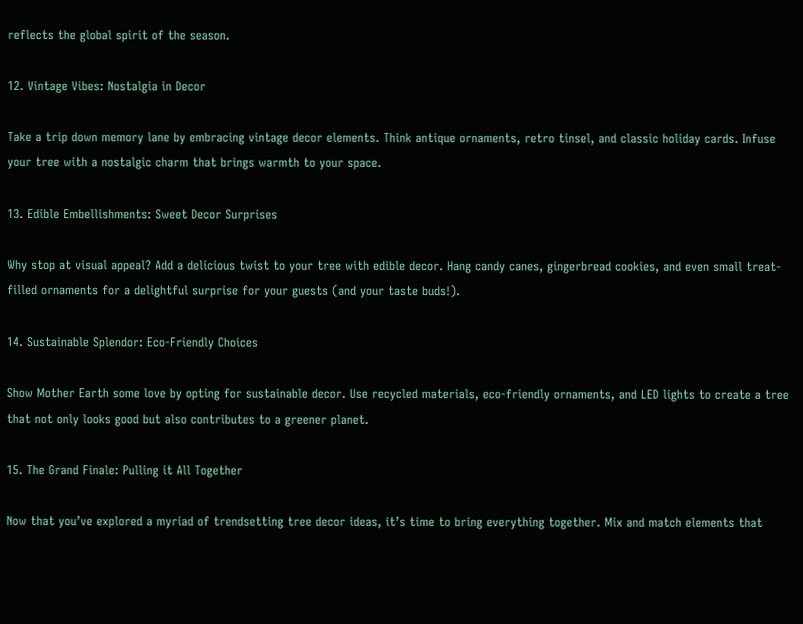reflects the global spirit of the season.

12. Vintage Vibes: Nostalgia in Decor

Take a trip down memory lane by embracing vintage decor elements. Think antique ornaments, retro tinsel, and classic holiday cards. Infuse your tree with a nostalgic charm that brings warmth to your space.

13. Edible Embellishments: Sweet Decor Surprises

Why stop at visual appeal? Add a delicious twist to your tree with edible decor. Hang candy canes, gingerbread cookies, and even small treat-filled ornaments for a delightful surprise for your guests (and your taste buds!).

14. Sustainable Splendor: Eco-Friendly Choices

Show Mother Earth some love by opting for sustainable decor. Use recycled materials, eco-friendly ornaments, and LED lights to create a tree that not only looks good but also contributes to a greener planet.

15. The Grand Finale: Pulling it All Together

Now that you’ve explored a myriad of trendsetting tree decor ideas, it’s time to bring everything together. Mix and match elements that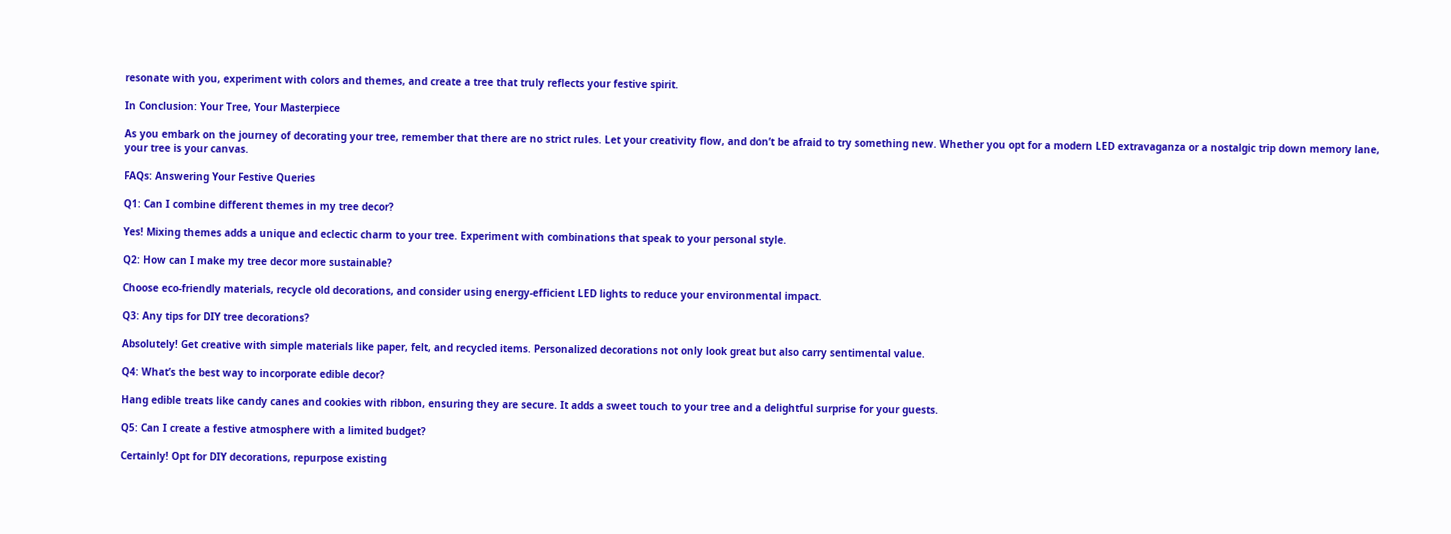resonate with you, experiment with colors and themes, and create a tree that truly reflects your festive spirit.

In Conclusion: Your Tree, Your Masterpiece

As you embark on the journey of decorating your tree, remember that there are no strict rules. Let your creativity flow, and don’t be afraid to try something new. Whether you opt for a modern LED extravaganza or a nostalgic trip down memory lane, your tree is your canvas.

FAQs: Answering Your Festive Queries

Q1: Can I combine different themes in my tree decor?

Yes! Mixing themes adds a unique and eclectic charm to your tree. Experiment with combinations that speak to your personal style.

Q2: How can I make my tree decor more sustainable?

Choose eco-friendly materials, recycle old decorations, and consider using energy-efficient LED lights to reduce your environmental impact.

Q3: Any tips for DIY tree decorations?

Absolutely! Get creative with simple materials like paper, felt, and recycled items. Personalized decorations not only look great but also carry sentimental value.

Q4: What’s the best way to incorporate edible decor?

Hang edible treats like candy canes and cookies with ribbon, ensuring they are secure. It adds a sweet touch to your tree and a delightful surprise for your guests.

Q5: Can I create a festive atmosphere with a limited budget?

Certainly! Opt for DIY decorations, repurpose existing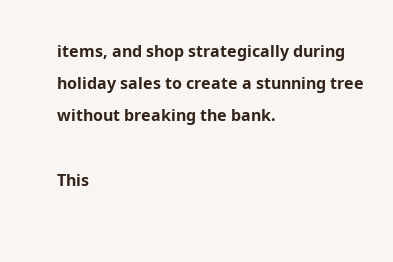items, and shop strategically during holiday sales to create a stunning tree without breaking the bank.

This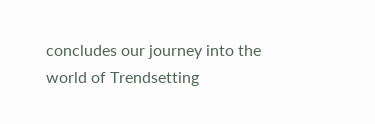concludes our journey into the world of Trendsetting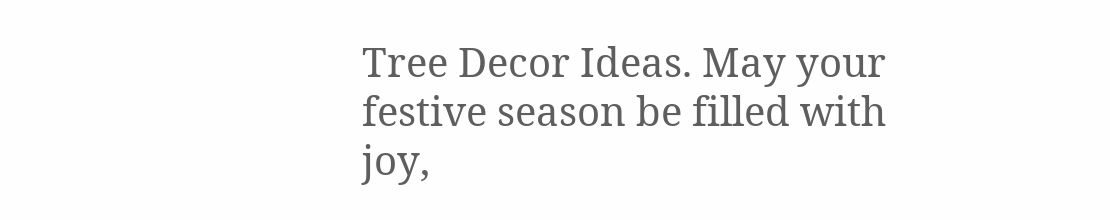Tree Decor Ideas. May your festive season be filled with joy,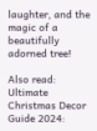laughter, and the magic of a beautifully adorned tree!

Also read: Ultimate Christmas Decor Guide 2024: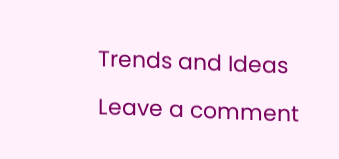Trends and Ideas

Leave a comment